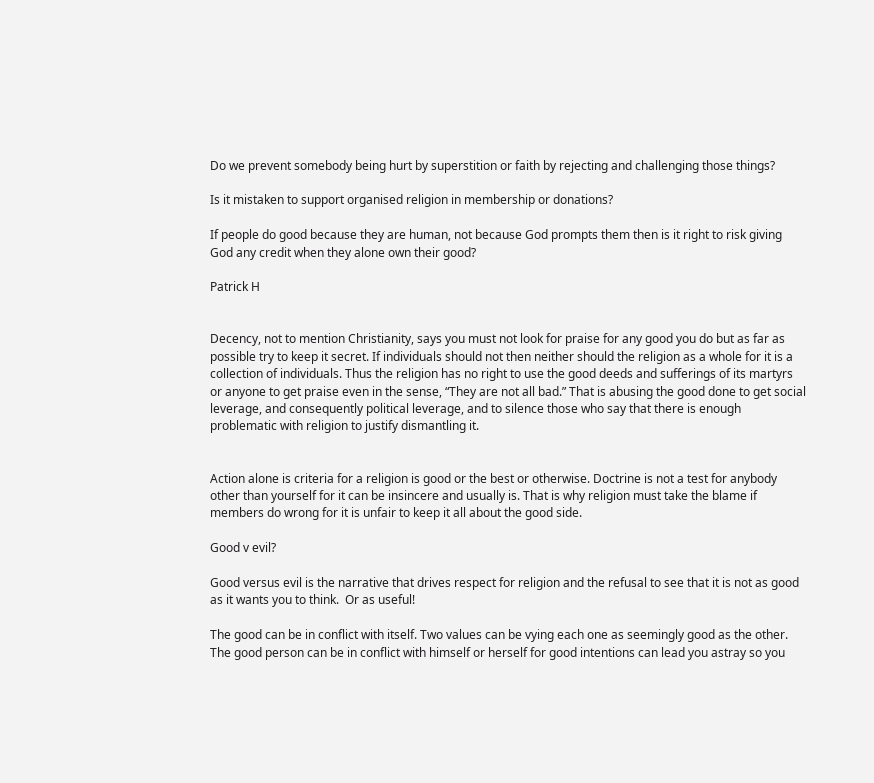Do we prevent somebody being hurt by superstition or faith by rejecting and challenging those things?

Is it mistaken to support organised religion in membership or donations?

If people do good because they are human, not because God prompts them then is it right to risk giving God any credit when they alone own their good?

Patrick H


Decency, not to mention Christianity, says you must not look for praise for any good you do but as far as possible try to keep it secret. If individuals should not then neither should the religion as a whole for it is a collection of individuals. Thus the religion has no right to use the good deeds and sufferings of its martyrs or anyone to get praise even in the sense, “They are not all bad.” That is abusing the good done to get social leverage, and consequently political leverage, and to silence those who say that there is enough problematic with religion to justify dismantling it.


Action alone is criteria for a religion is good or the best or otherwise. Doctrine is not a test for anybody other than yourself for it can be insincere and usually is. That is why religion must take the blame if members do wrong for it is unfair to keep it all about the good side.

Good v evil?

Good versus evil is the narrative that drives respect for religion and the refusal to see that it is not as good as it wants you to think.  Or as useful!

The good can be in conflict with itself. Two values can be vying each one as seemingly good as the other.  The good person can be in conflict with himself or herself for good intentions can lead you astray so you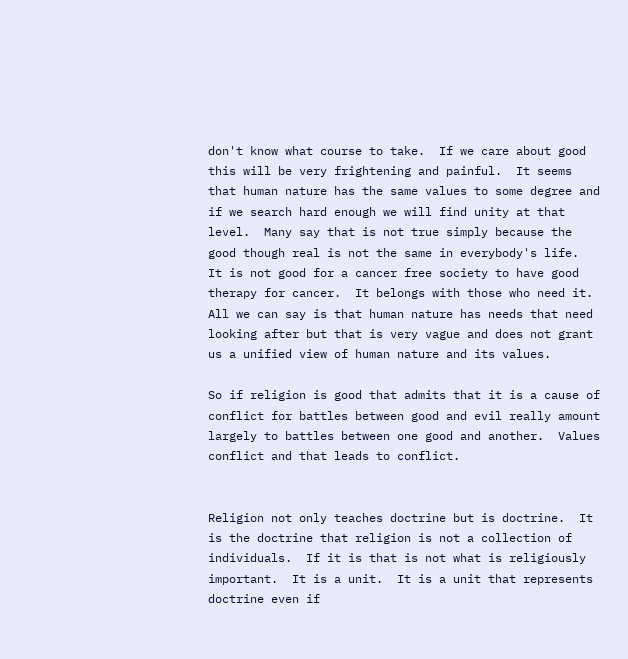don't know what course to take.  If we care about good this will be very frightening and painful.  It seems that human nature has the same values to some degree and if we search hard enough we will find unity at that level.  Many say that is not true simply because the good though real is not the same in everybody's life.  It is not good for a cancer free society to have good therapy for cancer.  It belongs with those who need it. All we can say is that human nature has needs that need looking after but that is very vague and does not grant us a unified view of human nature and its values.

So if religion is good that admits that it is a cause of conflict for battles between good and evil really amount largely to battles between one good and another.  Values conflict and that leads to conflict.


Religion not only teaches doctrine but is doctrine.  It is the doctrine that religion is not a collection of individuals.  If it is that is not what is religiously important.  It is a unit.  It is a unit that represents doctrine even if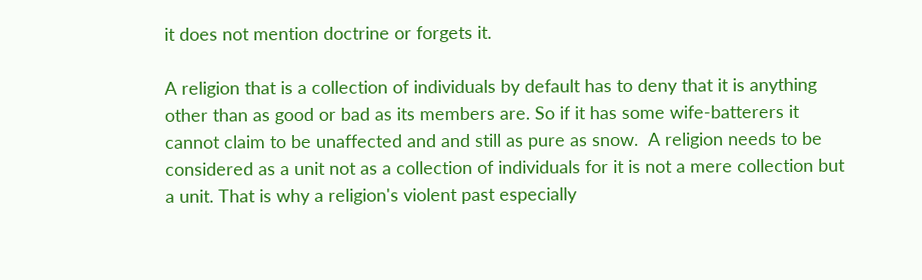it does not mention doctrine or forgets it.

A religion that is a collection of individuals by default has to deny that it is anything other than as good or bad as its members are. So if it has some wife-batterers it cannot claim to be unaffected and and still as pure as snow.  A religion needs to be considered as a unit not as a collection of individuals for it is not a mere collection but a unit. That is why a religion's violent past especially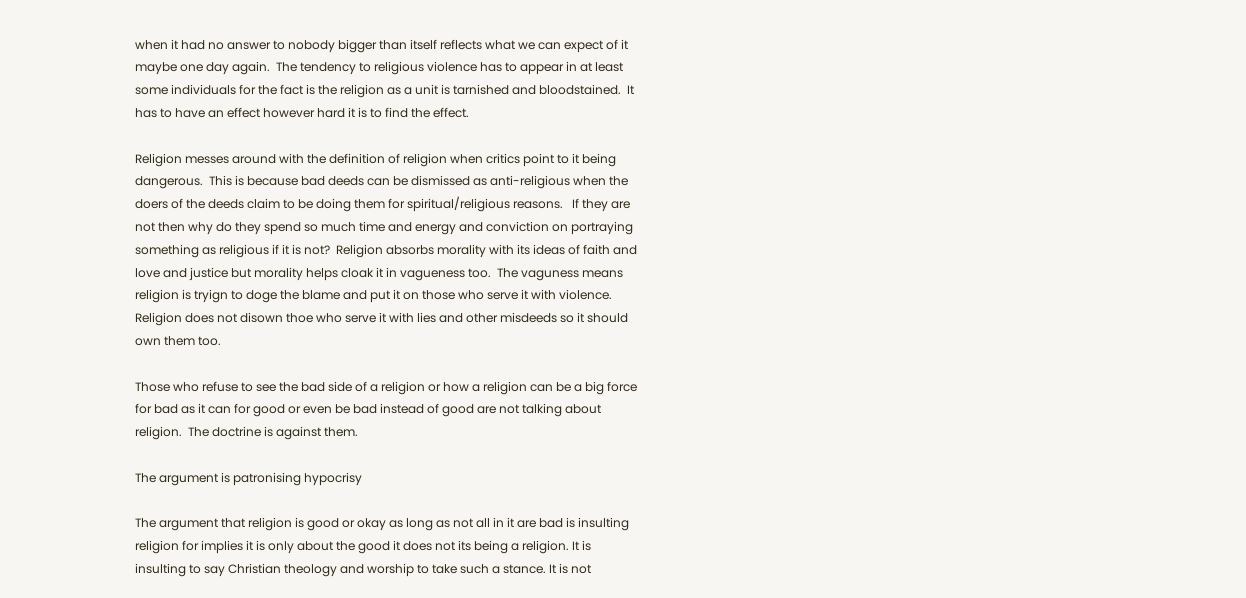when it had no answer to nobody bigger than itself reflects what we can expect of it maybe one day again.  The tendency to religious violence has to appear in at least some individuals for the fact is the religion as a unit is tarnished and bloodstained.  It has to have an effect however hard it is to find the effect.

Religion messes around with the definition of religion when critics point to it being dangerous.  This is because bad deeds can be dismissed as anti-religious when the doers of the deeds claim to be doing them for spiritual/religious reasons.   If they are not then why do they spend so much time and energy and conviction on portraying something as religious if it is not?  Religion absorbs morality with its ideas of faith and love and justice but morality helps cloak it in vagueness too.  The vaguness means religion is tryign to doge the blame and put it on those who serve it with violence.  Religion does not disown thoe who serve it with lies and other misdeeds so it should own them too.

Those who refuse to see the bad side of a religion or how a religion can be a big force for bad as it can for good or even be bad instead of good are not talking about religion.  The doctrine is against them.

The argument is patronising hypocrisy

The argument that religion is good or okay as long as not all in it are bad is insulting religion for implies it is only about the good it does not its being a religion. It is insulting to say Christian theology and worship to take such a stance. It is not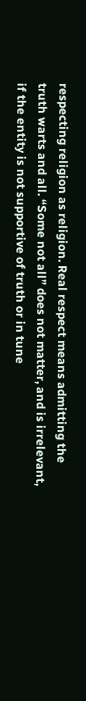respecting religion as religion. Real respect means admitting the truth warts and all. “Some not all” does not matter, and is irrelevant, if the entity is not supportive of truth or in tune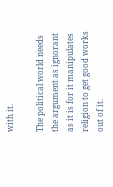with it.

The political world needs the argument as ignorant as it is for it manipulates religion to get good works out of it.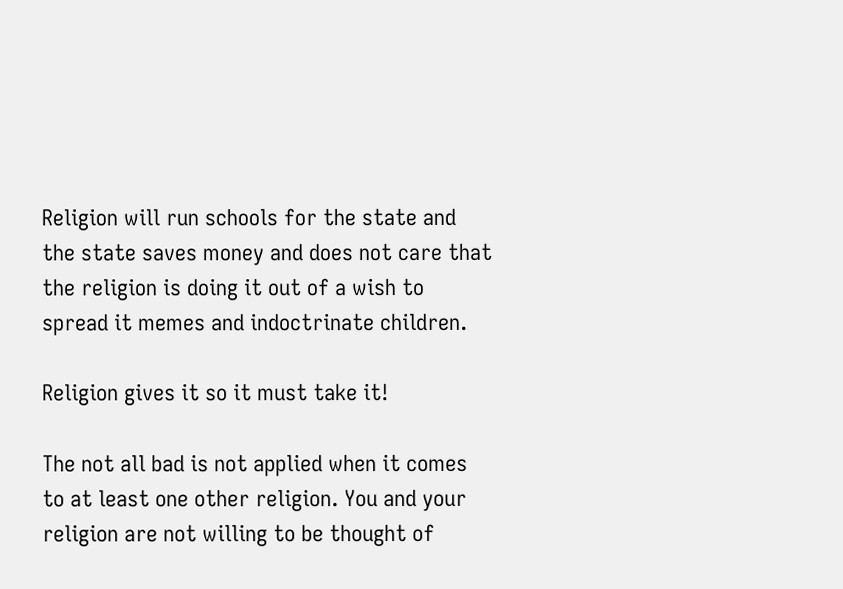Religion will run schools for the state and the state saves money and does not care that the religion is doing it out of a wish to spread it memes and indoctrinate children.

Religion gives it so it must take it!

The not all bad is not applied when it comes to at least one other religion. You and your religion are not willing to be thought of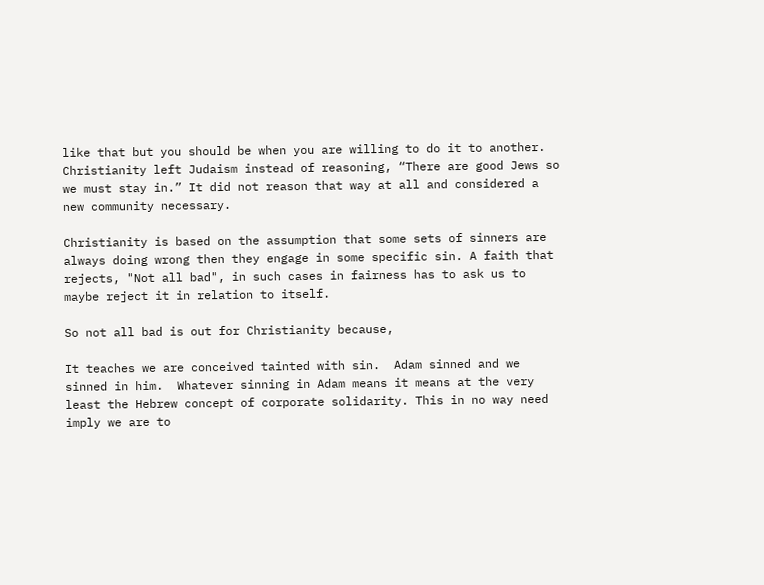like that but you should be when you are willing to do it to another. Christianity left Judaism instead of reasoning, “There are good Jews so we must stay in.” It did not reason that way at all and considered a new community necessary.

Christianity is based on the assumption that some sets of sinners are always doing wrong then they engage in some specific sin. A faith that rejects, "Not all bad", in such cases in fairness has to ask us to maybe reject it in relation to itself.

So not all bad is out for Christianity because,

It teaches we are conceived tainted with sin.  Adam sinned and we sinned in him.  Whatever sinning in Adam means it means at the very least the Hebrew concept of corporate solidarity. This in no way need imply we are to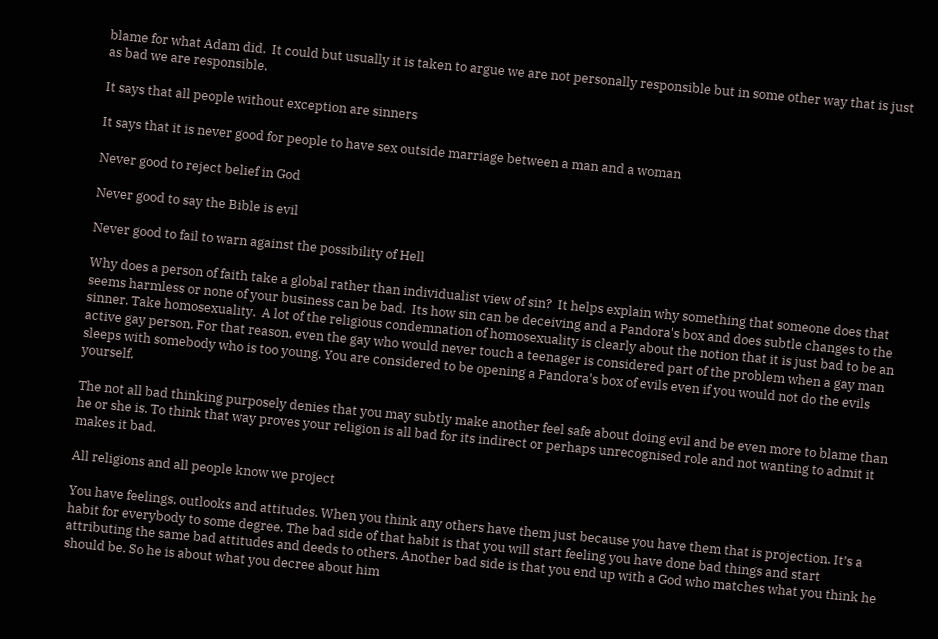blame for what Adam did.  It could but usually it is taken to argue we are not personally responsible but in some other way that is just as bad we are responsible.

It says that all people without exception are sinners

It says that it is never good for people to have sex outside marriage between a man and a woman

Never good to reject belief in God

Never good to say the Bible is evil

Never good to fail to warn against the possibility of Hell

Why does a person of faith take a global rather than individualist view of sin?  It helps explain why something that someone does that seems harmless or none of your business can be bad.  Its how sin can be deceiving and a Pandora's box and does subtle changes to the sinner. Take homosexuality.  A lot of the religious condemnation of homosexuality is clearly about the notion that it is just bad to be an active gay person. For that reason, even the gay who would never touch a teenager is considered part of the problem when a gay man sleeps with somebody who is too young. You are considered to be opening a Pandora's box of evils even if you would not do the evils yourself.

The not all bad thinking purposely denies that you may subtly make another feel safe about doing evil and be even more to blame than he or she is. To think that way proves your religion is all bad for its indirect or perhaps unrecognised role and not wanting to admit it makes it bad.

All religions and all people know we project

You have feelings, outlooks and attitudes. When you think any others have them just because you have them that is projection. It’s a habit for everybody to some degree. The bad side of that habit is that you will start feeling you have done bad things and start attributing the same bad attitudes and deeds to others. Another bad side is that you end up with a God who matches what you think he should be. So he is about what you decree about him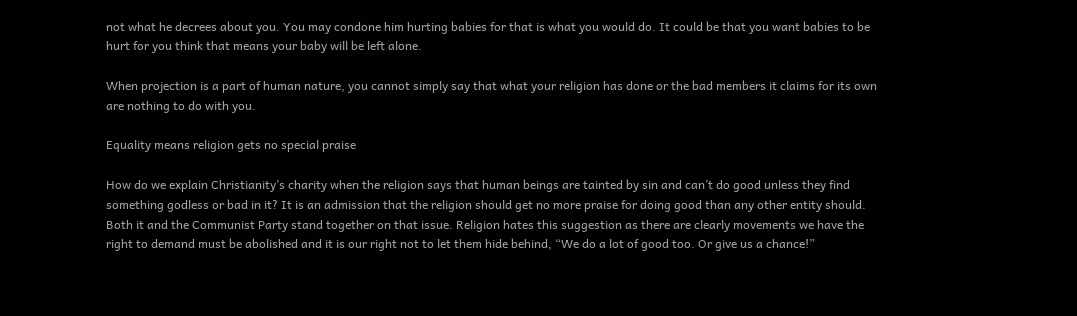not what he decrees about you. You may condone him hurting babies for that is what you would do. It could be that you want babies to be hurt for you think that means your baby will be left alone.

When projection is a part of human nature, you cannot simply say that what your religion has done or the bad members it claims for its own are nothing to do with you.

Equality means religion gets no special praise

How do we explain Christianity’s charity when the religion says that human beings are tainted by sin and can’t do good unless they find something godless or bad in it? It is an admission that the religion should get no more praise for doing good than any other entity should. Both it and the Communist Party stand together on that issue. Religion hates this suggestion as there are clearly movements we have the right to demand must be abolished and it is our right not to let them hide behind, “We do a lot of good too. Or give us a chance!”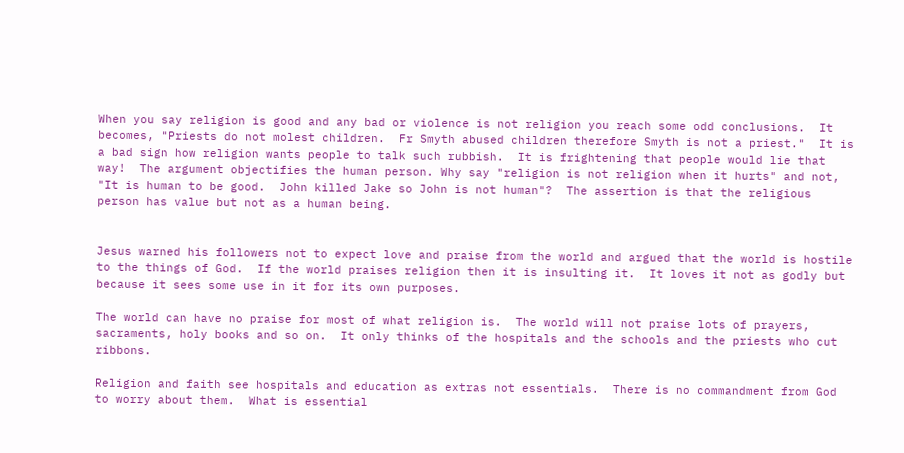When you say religion is good and any bad or violence is not religion you reach some odd conclusions.  It becomes, "Priests do not molest children.  Fr Smyth abused children therefore Smyth is not a priest."  It is a bad sign how religion wants people to talk such rubbish.  It is frightening that people would lie that way!  The argument objectifies the human person. Why say "religion is not religion when it hurts" and not, "It is human to be good.  John killed Jake so John is not human"?  The assertion is that the religious person has value but not as a human being.


Jesus warned his followers not to expect love and praise from the world and argued that the world is hostile to the things of God.  If the world praises religion then it is insulting it.  It loves it not as godly but because it sees some use in it for its own purposes.

The world can have no praise for most of what religion is.  The world will not praise lots of prayers, sacraments, holy books and so on.  It only thinks of the hospitals and the schools and the priests who cut ribbons.

Religion and faith see hospitals and education as extras not essentials.  There is no commandment from God to worry about them.  What is essential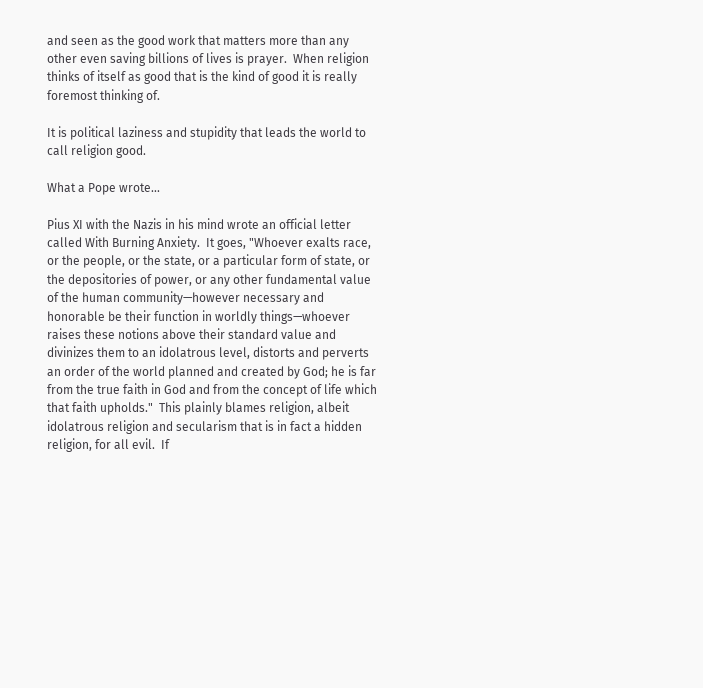and seen as the good work that matters more than any other even saving billions of lives is prayer.  When religion thinks of itself as good that is the kind of good it is really foremost thinking of.

It is political laziness and stupidity that leads the world to call religion good.

What a Pope wrote...

Pius XI with the Nazis in his mind wrote an official letter called With Burning Anxiety.  It goes, "Whoever exalts race, or the people, or the state, or a particular form of state, or the depositories of power, or any other fundamental value of the human community—however necessary and honorable be their function in worldly things—whoever raises these notions above their standard value and divinizes them to an idolatrous level, distorts and perverts an order of the world planned and created by God; he is far from the true faith in God and from the concept of life which that faith upholds."  This plainly blames religion, albeit idolatrous religion and secularism that is in fact a hidden religion, for all evil.  If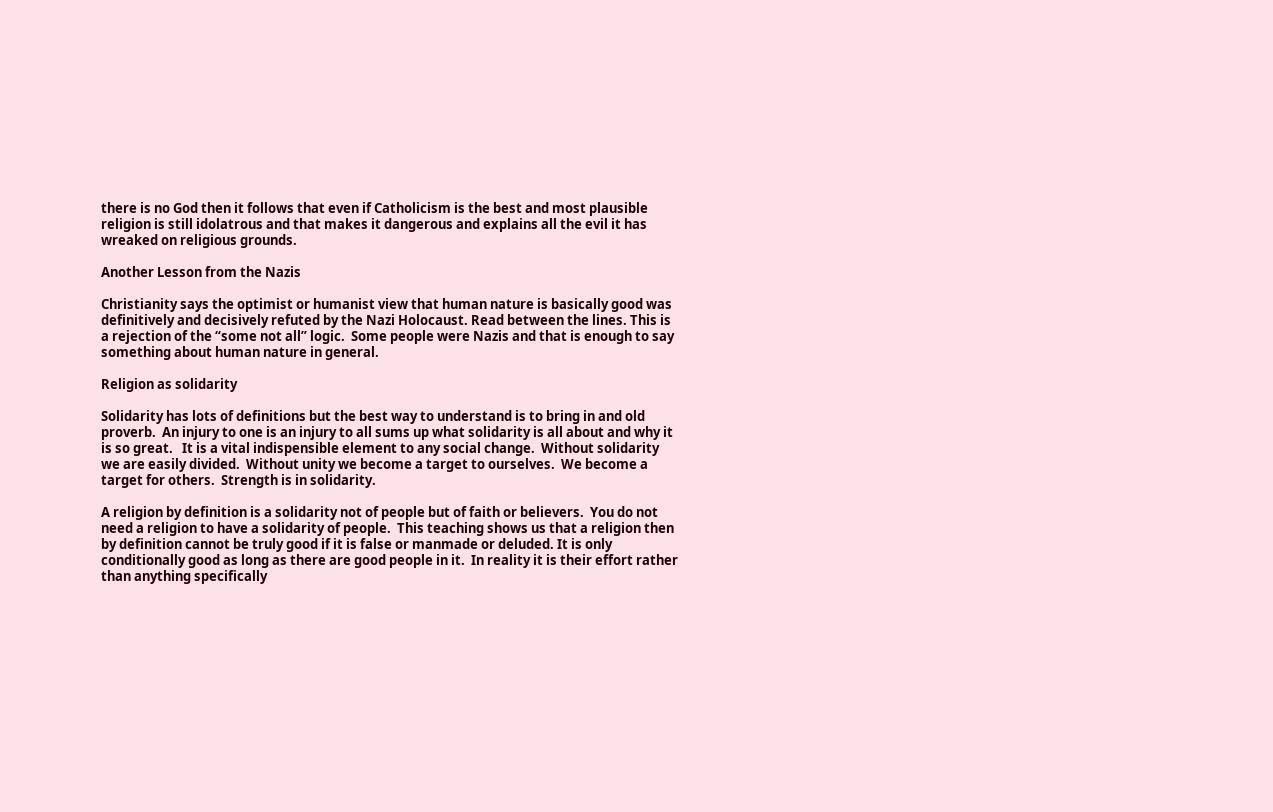there is no God then it follows that even if Catholicism is the best and most plausible religion is still idolatrous and that makes it dangerous and explains all the evil it has wreaked on religious grounds.

Another Lesson from the Nazis

Christianity says the optimist or humanist view that human nature is basically good was definitively and decisively refuted by the Nazi Holocaust. Read between the lines. This is a rejection of the “some not all” logic.  Some people were Nazis and that is enough to say something about human nature in general.

Religion as solidarity

Solidarity has lots of definitions but the best way to understand is to bring in and old proverb.  An injury to one is an injury to all sums up what solidarity is all about and why it is so great.   It is a vital indispensible element to any social change.  Without solidarity we are easily divided.  Without unity we become a target to ourselves.  We become a target for others.  Strength is in solidarity.

A religion by definition is a solidarity not of people but of faith or believers.  You do not need a religion to have a solidarity of people.  This teaching shows us that a religion then by definition cannot be truly good if it is false or manmade or deluded. It is only conditionally good as long as there are good people in it.  In reality it is their effort rather than anything specifically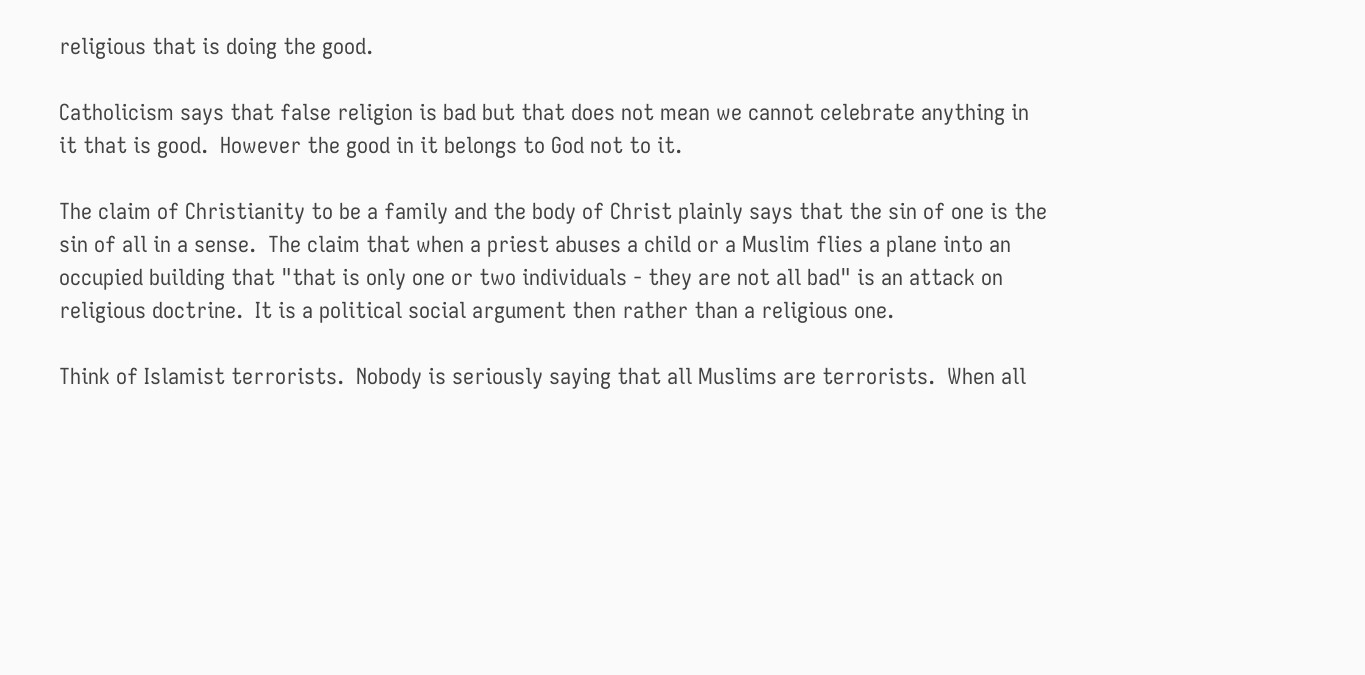religious that is doing the good.

Catholicism says that false religion is bad but that does not mean we cannot celebrate anything in it that is good.  However the good in it belongs to God not to it.

The claim of Christianity to be a family and the body of Christ plainly says that the sin of one is the sin of all in a sense.  The claim that when a priest abuses a child or a Muslim flies a plane into an occupied building that "that is only one or two individuals - they are not all bad" is an attack on religious doctrine.  It is a political social argument then rather than a religious one.

Think of Islamist terrorists.  Nobody is seriously saying that all Muslims are terrorists.  When all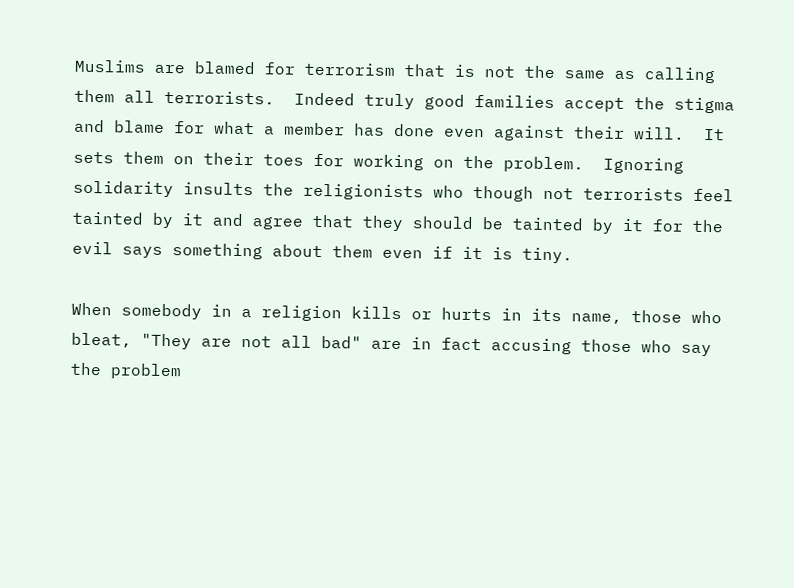Muslims are blamed for terrorism that is not the same as calling them all terrorists.  Indeed truly good families accept the stigma and blame for what a member has done even against their will.  It sets them on their toes for working on the problem.  Ignoring solidarity insults the religionists who though not terrorists feel tainted by it and agree that they should be tainted by it for the evil says something about them even if it is tiny.

When somebody in a religion kills or hurts in its name, those who bleat, "They are not all bad" are in fact accusing those who say the problem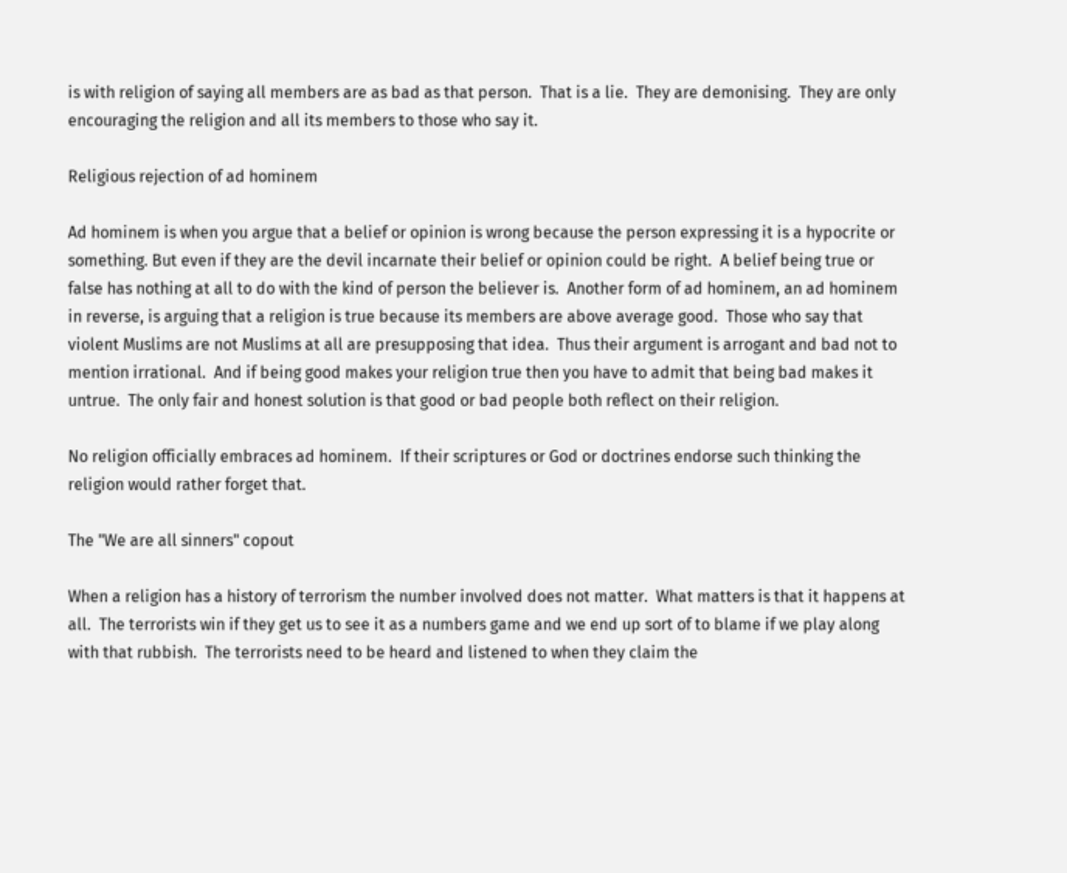is with religion of saying all members are as bad as that person.  That is a lie.  They are demonising.  They are only encouraging the religion and all its members to those who say it.

Religious rejection of ad hominem

Ad hominem is when you argue that a belief or opinion is wrong because the person expressing it is a hypocrite or something. But even if they are the devil incarnate their belief or opinion could be right.  A belief being true or false has nothing at all to do with the kind of person the believer is.  Another form of ad hominem, an ad hominem in reverse, is arguing that a religion is true because its members are above average good.  Those who say that violent Muslims are not Muslims at all are presupposing that idea.  Thus their argument is arrogant and bad not to mention irrational.  And if being good makes your religion true then you have to admit that being bad makes it untrue.  The only fair and honest solution is that good or bad people both reflect on their religion.

No religion officially embraces ad hominem.  If their scriptures or God or doctrines endorse such thinking the religion would rather forget that.

The "We are all sinners" copout

When a religion has a history of terrorism the number involved does not matter.  What matters is that it happens at all.  The terrorists win if they get us to see it as a numbers game and we end up sort of to blame if we play along with that rubbish.  The terrorists need to be heard and listened to when they claim the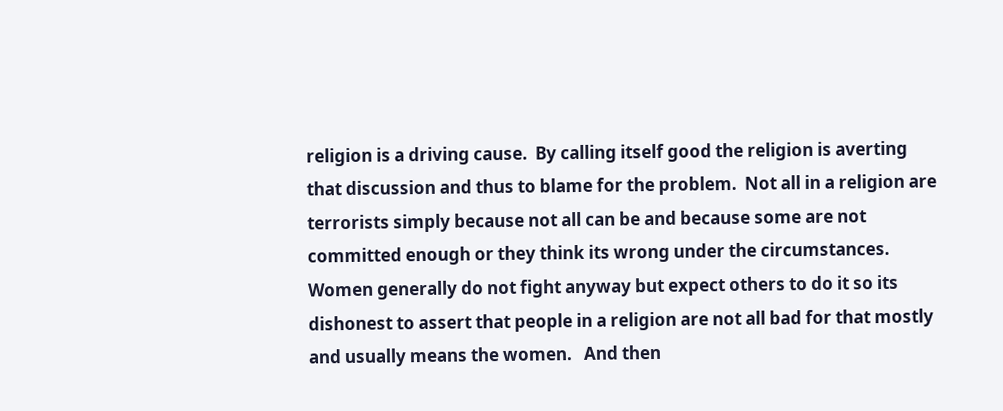religion is a driving cause.  By calling itself good the religion is averting that discussion and thus to blame for the problem.  Not all in a religion are terrorists simply because not all can be and because some are not committed enough or they think its wrong under the circumstances.   Women generally do not fight anyway but expect others to do it so its dishonest to assert that people in a religion are not all bad for that mostly and usually means the women.   And then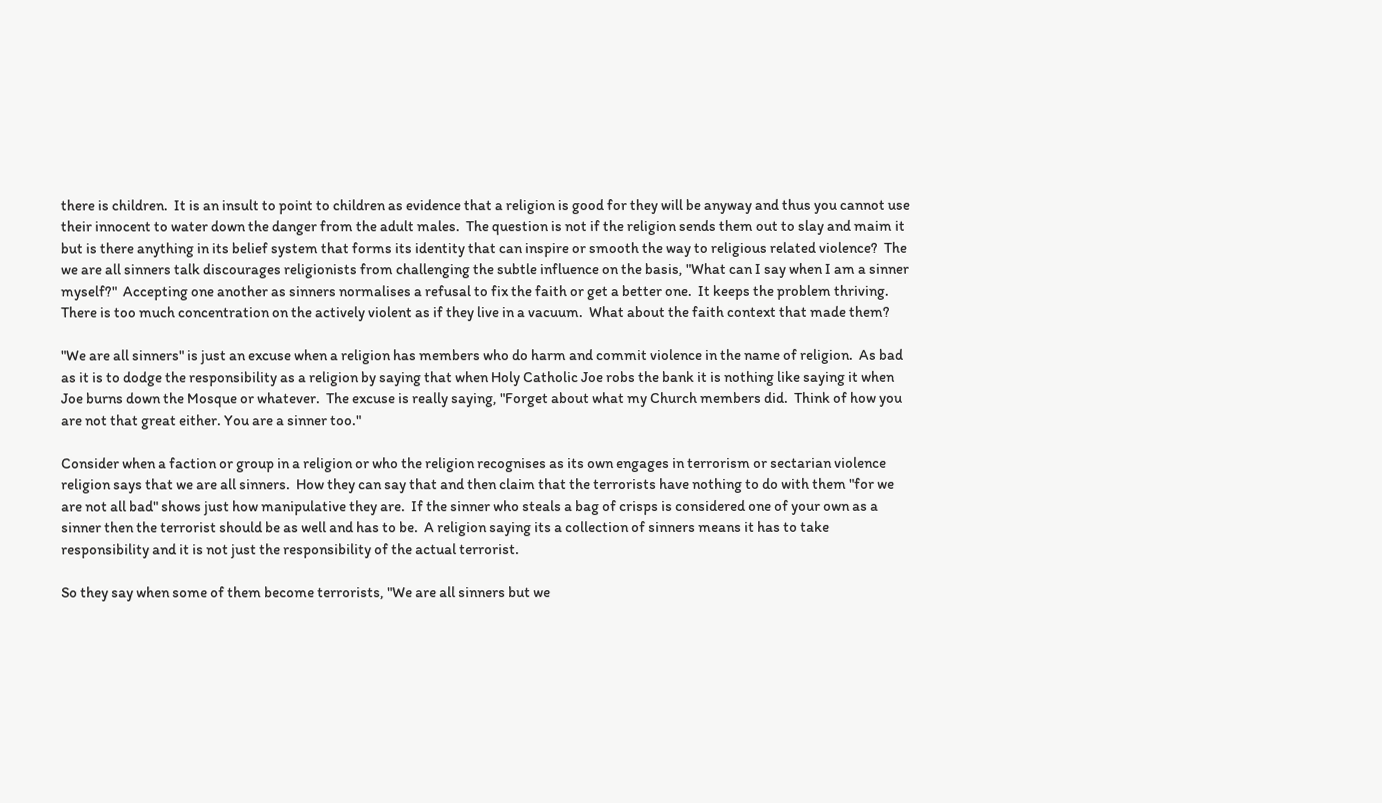there is children.  It is an insult to point to children as evidence that a religion is good for they will be anyway and thus you cannot use their innocent to water down the danger from the adult males.  The question is not if the religion sends them out to slay and maim it but is there anything in its belief system that forms its identity that can inspire or smooth the way to religious related violence?  The we are all sinners talk discourages religionists from challenging the subtle influence on the basis, "What can I say when I am a sinner myself?"  Accepting one another as sinners normalises a refusal to fix the faith or get a better one.  It keeps the problem thriving.  There is too much concentration on the actively violent as if they live in a vacuum.  What about the faith context that made them?

"We are all sinners" is just an excuse when a religion has members who do harm and commit violence in the name of religion.  As bad as it is to dodge the responsibility as a religion by saying that when Holy Catholic Joe robs the bank it is nothing like saying it when Joe burns down the Mosque or whatever.  The excuse is really saying, "Forget about what my Church members did.  Think of how you are not that great either. You are a sinner too."

Consider when a faction or group in a religion or who the religion recognises as its own engages in terrorism or sectarian violence religion says that we are all sinners.  How they can say that and then claim that the terrorists have nothing to do with them "for we are not all bad" shows just how manipulative they are.  If the sinner who steals a bag of crisps is considered one of your own as a sinner then the terrorist should be as well and has to be.  A religion saying its a collection of sinners means it has to take responsibility and it is not just the responsibility of the actual terrorist.

So they say when some of them become terrorists, "We are all sinners but we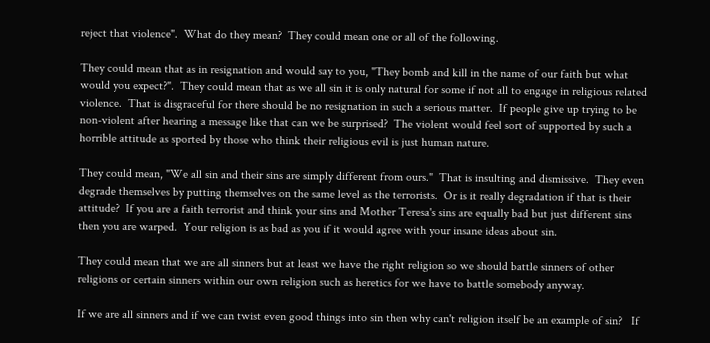reject that violence".  What do they mean?  They could mean one or all of the following.

They could mean that as in resignation and would say to you, "They bomb and kill in the name of our faith but what would you expect?".  They could mean that as we all sin it is only natural for some if not all to engage in religious related violence.  That is disgraceful for there should be no resignation in such a serious matter.  If people give up trying to be non-violent after hearing a message like that can we be surprised?  The violent would feel sort of supported by such a horrible attitude as sported by those who think their religious evil is just human nature.

They could mean, "We all sin and their sins are simply different from ours."  That is insulting and dismissive.  They even degrade themselves by putting themselves on the same level as the terrorists.  Or is it really degradation if that is their attitude?  If you are a faith terrorist and think your sins and Mother Teresa's sins are equally bad but just different sins then you are warped.  Your religion is as bad as you if it would agree with your insane ideas about sin.

They could mean that we are all sinners but at least we have the right religion so we should battle sinners of other religions or certain sinners within our own religion such as heretics for we have to battle somebody anyway.

If we are all sinners and if we can twist even good things into sin then why can't religion itself be an example of sin?   If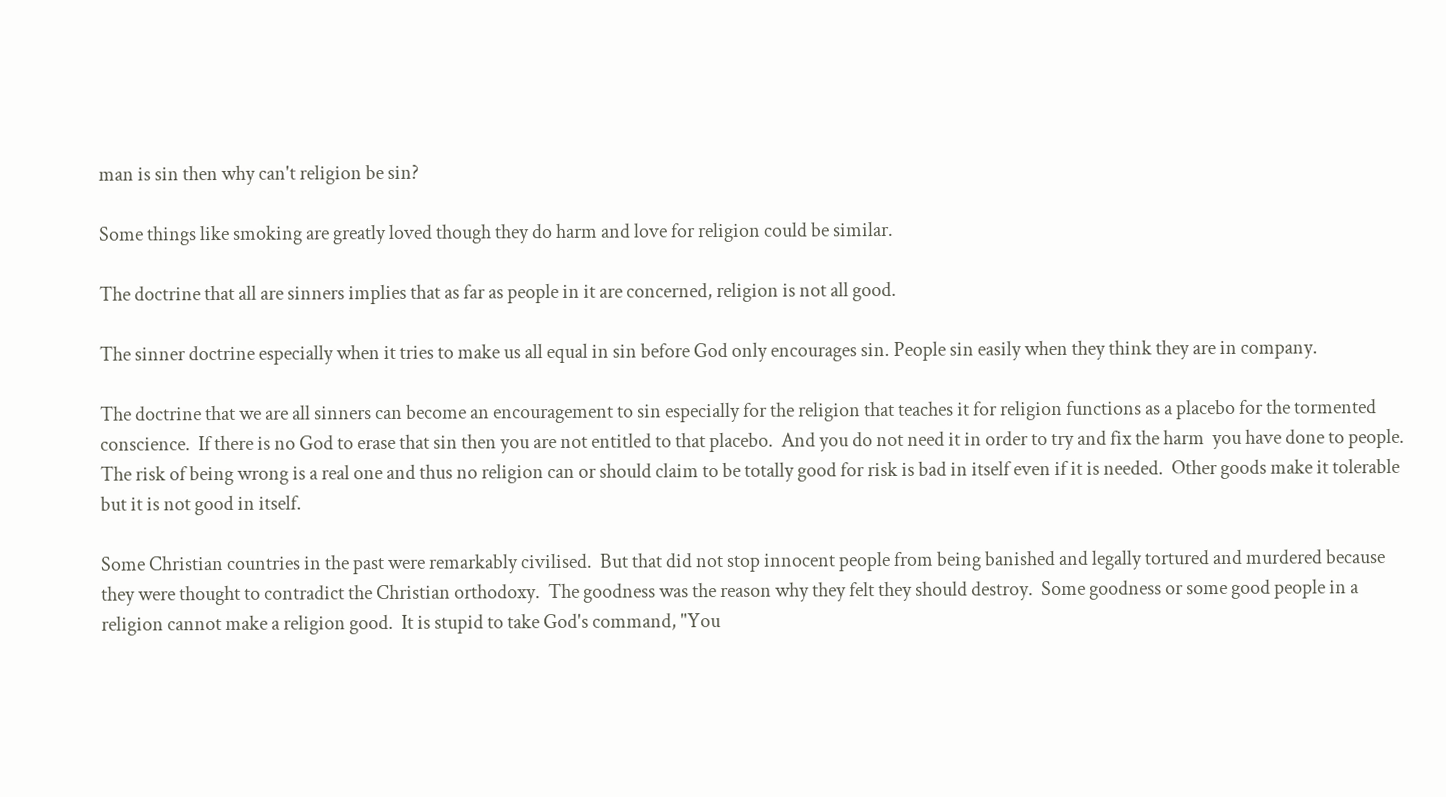man is sin then why can't religion be sin?

Some things like smoking are greatly loved though they do harm and love for religion could be similar.

The doctrine that all are sinners implies that as far as people in it are concerned, religion is not all good.

The sinner doctrine especially when it tries to make us all equal in sin before God only encourages sin. People sin easily when they think they are in company.

The doctrine that we are all sinners can become an encouragement to sin especially for the religion that teaches it for religion functions as a placebo for the tormented conscience.  If there is no God to erase that sin then you are not entitled to that placebo.  And you do not need it in order to try and fix the harm  you have done to people.  The risk of being wrong is a real one and thus no religion can or should claim to be totally good for risk is bad in itself even if it is needed.  Other goods make it tolerable but it is not good in itself.

Some Christian countries in the past were remarkably civilised.  But that did not stop innocent people from being banished and legally tortured and murdered because they were thought to contradict the Christian orthodoxy.  The goodness was the reason why they felt they should destroy.  Some goodness or some good people in a religion cannot make a religion good.  It is stupid to take God's command, "You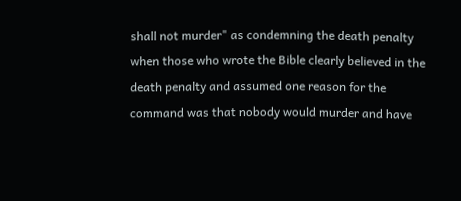shall not murder" as condemning the death penalty when those who wrote the Bible clearly believed in the death penalty and assumed one reason for the command was that nobody would murder and have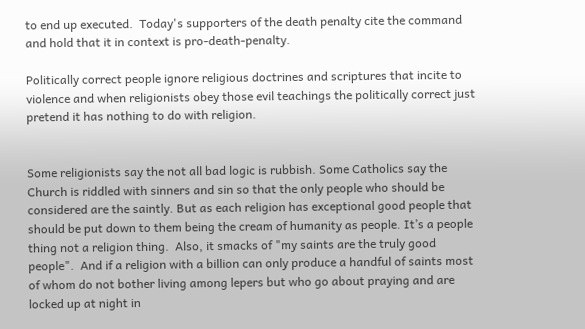to end up executed.  Today's supporters of the death penalty cite the command and hold that it in context is pro-death-penalty.

Politically correct people ignore religious doctrines and scriptures that incite to violence and when religionists obey those evil teachings the politically correct just pretend it has nothing to do with religion.


Some religionists say the not all bad logic is rubbish. Some Catholics say the Church is riddled with sinners and sin so that the only people who should be considered are the saintly. But as each religion has exceptional good people that should be put down to them being the cream of humanity as people. It’s a people thing not a religion thing.  Also, it smacks of "my saints are the truly good people".  And if a religion with a billion can only produce a handful of saints most of whom do not bother living among lepers but who go about praying and are locked up at night in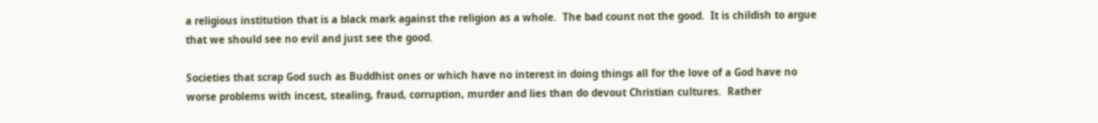a religious institution that is a black mark against the religion as a whole.  The bad count not the good.  It is childish to argue that we should see no evil and just see the good.

Societies that scrap God such as Buddhist ones or which have no interest in doing things all for the love of a God have no worse problems with incest, stealing, fraud, corruption, murder and lies than do devout Christian cultures.  Rather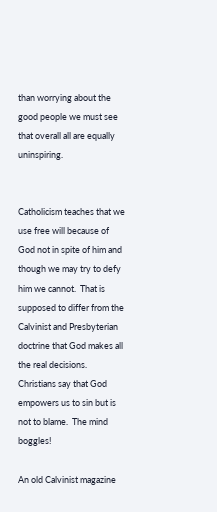than worrying about the good people we must see that overall all are equally uninspiring.


Catholicism teaches that we use free will because of God not in spite of him and though we may try to defy him we cannot.  That is supposed to differ from the Calvinist and Presbyterian doctrine that God makes all the real decisions.  Christians say that God empowers us to sin but is not to blame.  The mind boggles!

An old Calvinist magazine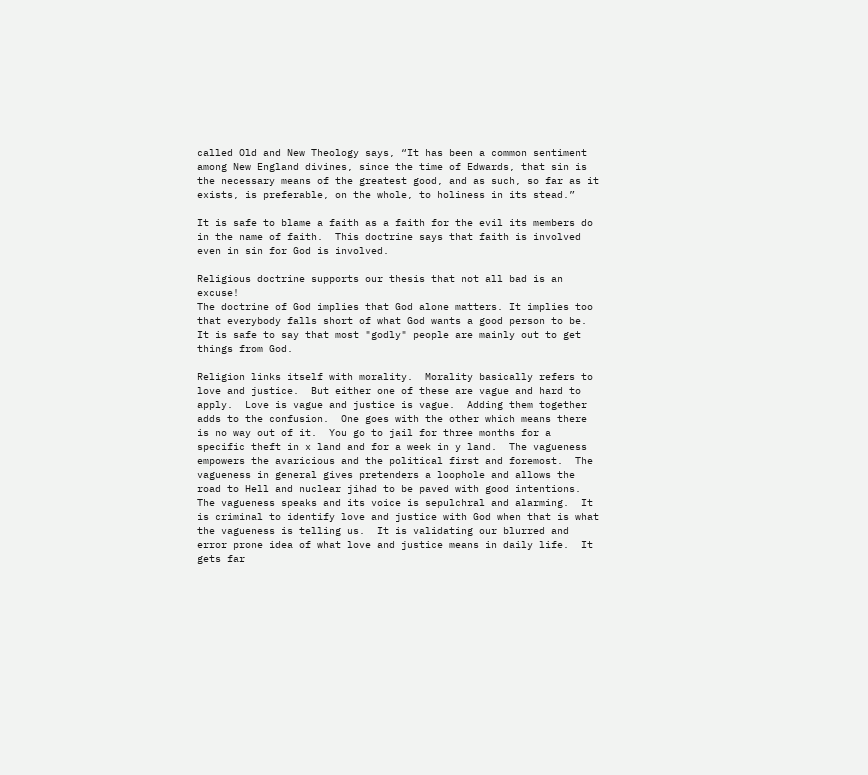called Old and New Theology says, “It has been a common sentiment among New England divines, since the time of Edwards, that sin is the necessary means of the greatest good, and as such, so far as it exists, is preferable, on the whole, to holiness in its stead.”

It is safe to blame a faith as a faith for the evil its members do in the name of faith.  This doctrine says that faith is involved even in sin for God is involved.

Religious doctrine supports our thesis that not all bad is an excuse!
The doctrine of God implies that God alone matters. It implies too that everybody falls short of what God wants a good person to be. It is safe to say that most "godly" people are mainly out to get things from God.

Religion links itself with morality.  Morality basically refers to love and justice.  But either one of these are vague and hard to apply.  Love is vague and justice is vague.  Adding them together adds to the confusion.  One goes with the other which means there is no way out of it.  You go to jail for three months for a specific theft in x land and for a week in y land.  The vagueness empowers the avaricious and the political first and foremost.  The vagueness in general gives pretenders a loophole and allows the road to Hell and nuclear jihad to be paved with good intentions.  The vagueness speaks and its voice is sepulchral and alarming.  It is criminal to identify love and justice with God when that is what the vagueness is telling us.  It is validating our blurred and error prone idea of what love and justice means in daily life.  It gets far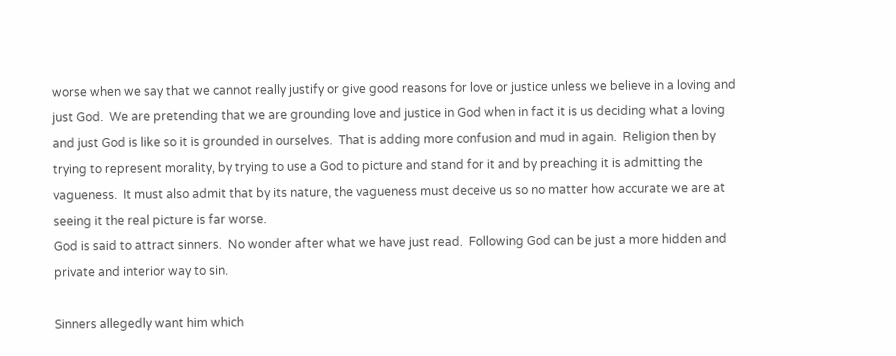worse when we say that we cannot really justify or give good reasons for love or justice unless we believe in a loving and just God.  We are pretending that we are grounding love and justice in God when in fact it is us deciding what a loving and just God is like so it is grounded in ourselves.  That is adding more confusion and mud in again.  Religion then by trying to represent morality, by trying to use a God to picture and stand for it and by preaching it is admitting the vagueness.  It must also admit that by its nature, the vagueness must deceive us so no matter how accurate we are at seeing it the real picture is far worse.
God is said to attract sinners.  No wonder after what we have just read.  Following God can be just a more hidden and private and interior way to sin.

Sinners allegedly want him which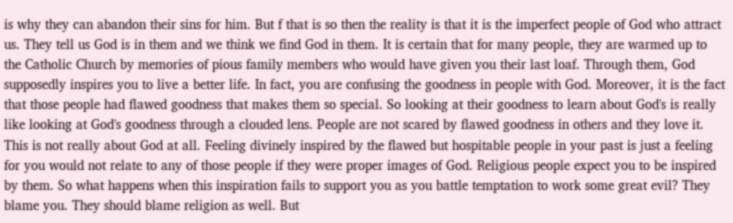is why they can abandon their sins for him. But f that is so then the reality is that it is the imperfect people of God who attract us. They tell us God is in them and we think we find God in them. It is certain that for many people, they are warmed up to the Catholic Church by memories of pious family members who would have given you their last loaf. Through them, God supposedly inspires you to live a better life. In fact, you are confusing the goodness in people with God. Moreover, it is the fact that those people had flawed goodness that makes them so special. So looking at their goodness to learn about God's is really like looking at God's goodness through a clouded lens. People are not scared by flawed goodness in others and they love it. This is not really about God at all. Feeling divinely inspired by the flawed but hospitable people in your past is just a feeling for you would not relate to any of those people if they were proper images of God. Religious people expect you to be inspired by them. So what happens when this inspiration fails to support you as you battle temptation to work some great evil? They blame you. They should blame religion as well. But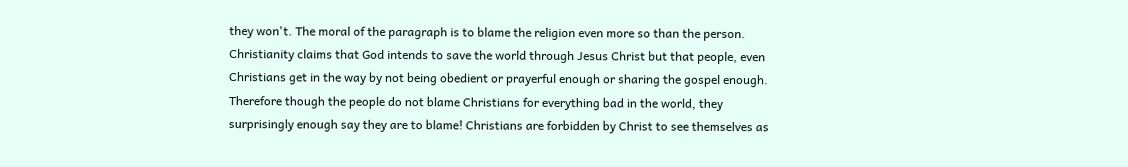they won't. The moral of the paragraph is to blame the religion even more so than the person.
Christianity claims that God intends to save the world through Jesus Christ but that people, even Christians get in the way by not being obedient or prayerful enough or sharing the gospel enough. Therefore though the people do not blame Christians for everything bad in the world, they surprisingly enough say they are to blame! Christians are forbidden by Christ to see themselves as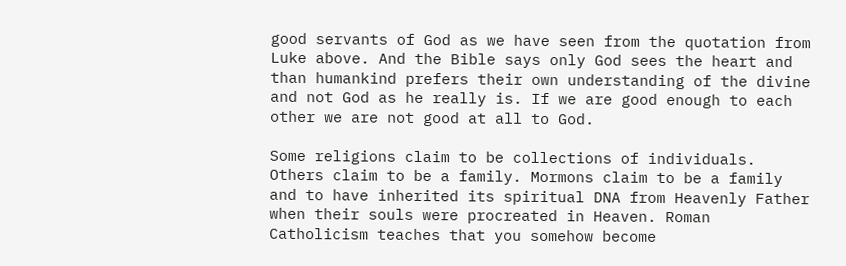good servants of God as we have seen from the quotation from Luke above. And the Bible says only God sees the heart and than humankind prefers their own understanding of the divine and not God as he really is. If we are good enough to each other we are not good at all to God.

Some religions claim to be collections of individuals. Others claim to be a family. Mormons claim to be a family and to have inherited its spiritual DNA from Heavenly Father when their souls were procreated in Heaven. Roman Catholicism teaches that you somehow become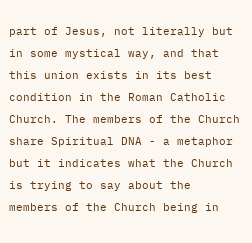part of Jesus, not literally but in some mystical way, and that this union exists in its best condition in the Roman Catholic Church. The members of the Church share Spiritual DNA - a metaphor but it indicates what the Church is trying to say about the members of the Church being in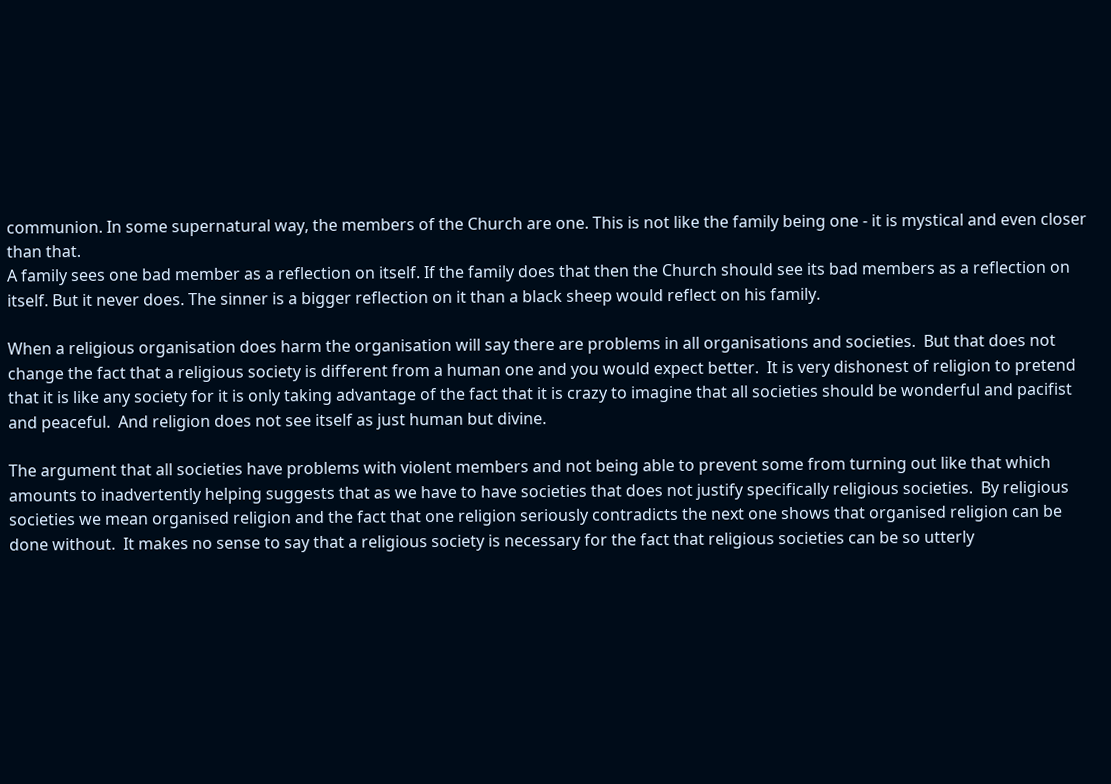communion. In some supernatural way, the members of the Church are one. This is not like the family being one - it is mystical and even closer than that.
A family sees one bad member as a reflection on itself. If the family does that then the Church should see its bad members as a reflection on itself. But it never does. The sinner is a bigger reflection on it than a black sheep would reflect on his family.

When a religious organisation does harm the organisation will say there are problems in all organisations and societies.  But that does not change the fact that a religious society is different from a human one and you would expect better.  It is very dishonest of religion to pretend that it is like any society for it is only taking advantage of the fact that it is crazy to imagine that all societies should be wonderful and pacifist and peaceful.  And religion does not see itself as just human but divine.

The argument that all societies have problems with violent members and not being able to prevent some from turning out like that which amounts to inadvertently helping suggests that as we have to have societies that does not justify specifically religious societies.  By religious societies we mean organised religion and the fact that one religion seriously contradicts the next one shows that organised religion can be done without.  It makes no sense to say that a religious society is necessary for the fact that religious societies can be so utterly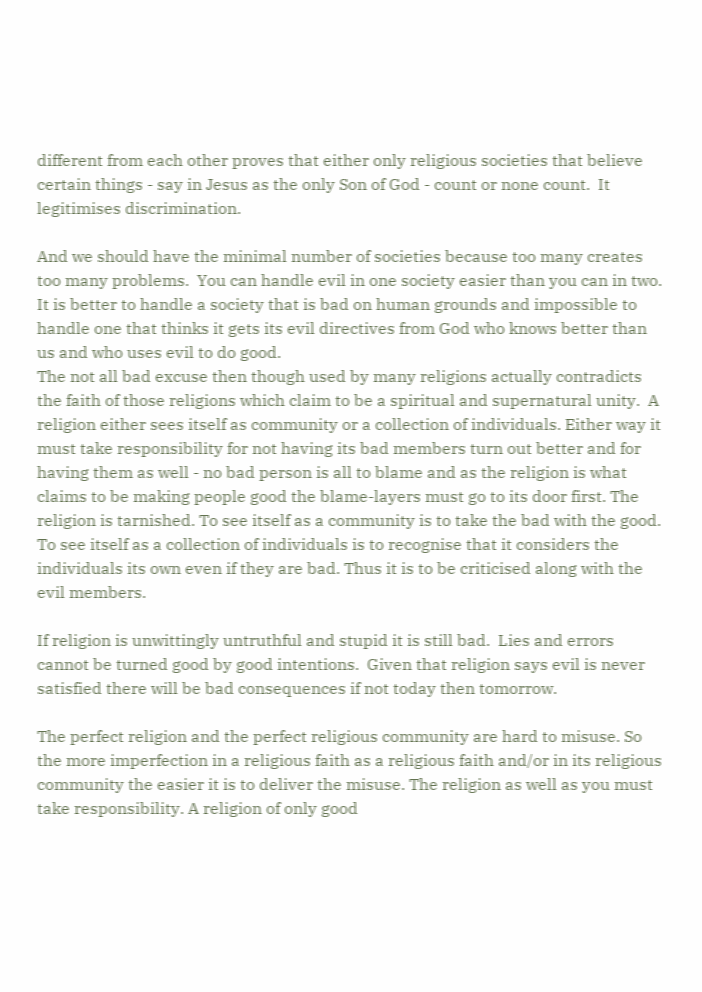different from each other proves that either only religious societies that believe certain things - say in Jesus as the only Son of God - count or none count.  It legitimises discrimination.

And we should have the minimal number of societies because too many creates too many problems.  You can handle evil in one society easier than you can in two.  It is better to handle a society that is bad on human grounds and impossible to handle one that thinks it gets its evil directives from God who knows better than us and who uses evil to do good.
The not all bad excuse then though used by many religions actually contradicts the faith of those religions which claim to be a spiritual and supernatural unity.  A religion either sees itself as community or a collection of individuals. Either way it must take responsibility for not having its bad members turn out better and for having them as well - no bad person is all to blame and as the religion is what claims to be making people good the blame-layers must go to its door first. The religion is tarnished. To see itself as a community is to take the bad with the good. To see itself as a collection of individuals is to recognise that it considers the individuals its own even if they are bad. Thus it is to be criticised along with the evil members.

If religion is unwittingly untruthful and stupid it is still bad.  Lies and errors cannot be turned good by good intentions.  Given that religion says evil is never satisfied there will be bad consequences if not today then tomorrow.

The perfect religion and the perfect religious community are hard to misuse. So the more imperfection in a religious faith as a religious faith and/or in its religious community the easier it is to deliver the misuse. The religion as well as you must take responsibility. A religion of only good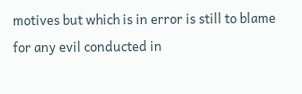motives but which is in error is still to blame for any evil conducted in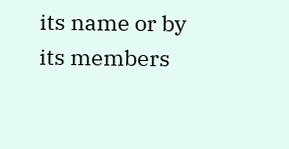its name or by its members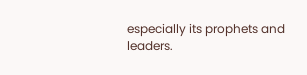especially its prophets and leaders.